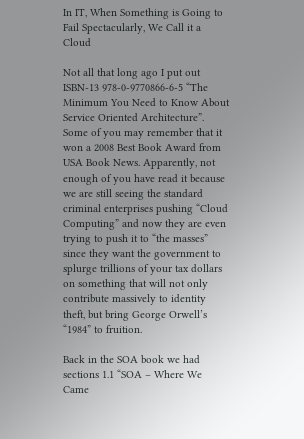In IT, When Something is Going to Fail Spectacularly, We Call it a Cloud

Not all that long ago I put out ISBN-13 978-0-9770866-6-5 “The Minimum You Need to Know About Service Oriented Architecture”. Some of you may remember that it won a 2008 Best Book Award from USA Book News. Apparently, not enough of you have read it because we are still seeing the standard criminal enterprises pushing “Cloud Computing” and now they are even trying to push it to “the masses” since they want the government to splurge trillions of your tax dollars on something that will not only contribute massively to identity theft, but bring George Orwell’s “1984” to fruition.

Back in the SOA book we had sections 1.1 “SOA – Where We Came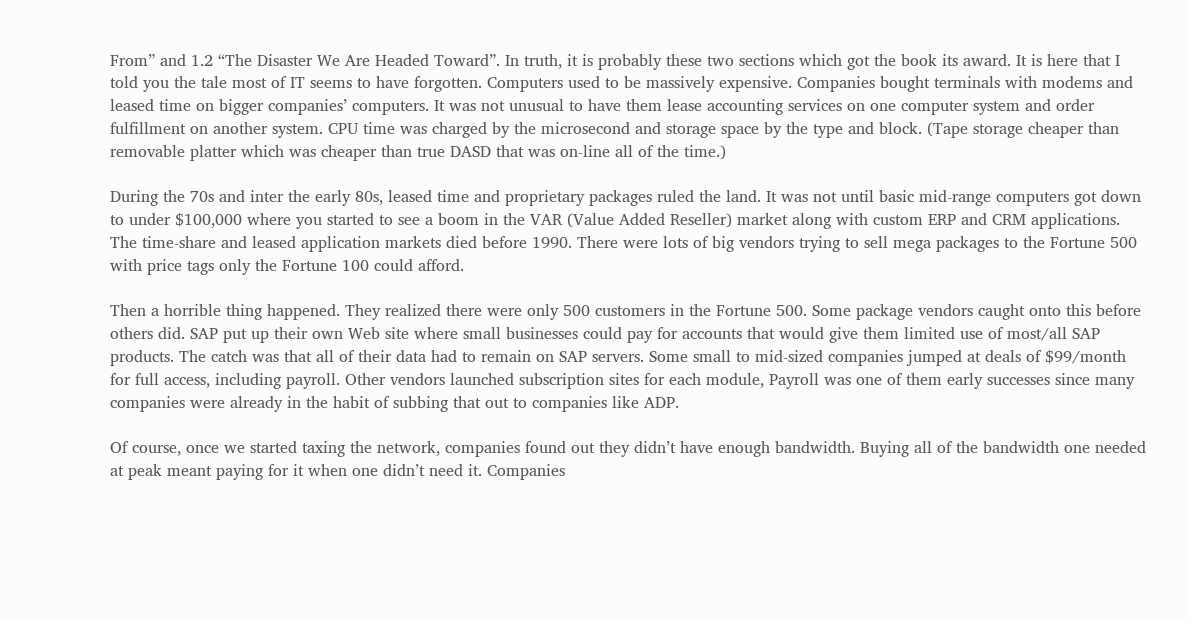From” and 1.2 “The Disaster We Are Headed Toward”. In truth, it is probably these two sections which got the book its award. It is here that I told you the tale most of IT seems to have forgotten. Computers used to be massively expensive. Companies bought terminals with modems and leased time on bigger companies’ computers. It was not unusual to have them lease accounting services on one computer system and order fulfillment on another system. CPU time was charged by the microsecond and storage space by the type and block. (Tape storage cheaper than removable platter which was cheaper than true DASD that was on-line all of the time.)

During the 70s and inter the early 80s, leased time and proprietary packages ruled the land. It was not until basic mid-range computers got down to under $100,000 where you started to see a boom in the VAR (Value Added Reseller) market along with custom ERP and CRM applications. The time-share and leased application markets died before 1990. There were lots of big vendors trying to sell mega packages to the Fortune 500 with price tags only the Fortune 100 could afford.

Then a horrible thing happened. They realized there were only 500 customers in the Fortune 500. Some package vendors caught onto this before others did. SAP put up their own Web site where small businesses could pay for accounts that would give them limited use of most/all SAP products. The catch was that all of their data had to remain on SAP servers. Some small to mid-sized companies jumped at deals of $99/month for full access, including payroll. Other vendors launched subscription sites for each module, Payroll was one of them early successes since many companies were already in the habit of subbing that out to companies like ADP.

Of course, once we started taxing the network, companies found out they didn’t have enough bandwidth. Buying all of the bandwidth one needed at peak meant paying for it when one didn’t need it. Companies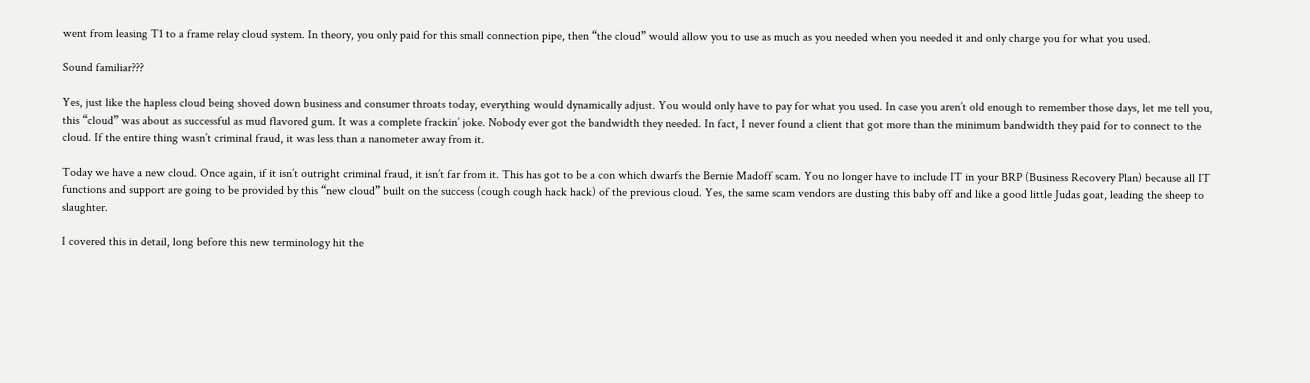went from leasing T1 to a frame relay cloud system. In theory, you only paid for this small connection pipe, then “the cloud” would allow you to use as much as you needed when you needed it and only charge you for what you used.

Sound familiar???

Yes, just like the hapless cloud being shoved down business and consumer throats today, everything would dynamically adjust. You would only have to pay for what you used. In case you aren’t old enough to remember those days, let me tell you, this “cloud” was about as successful as mud flavored gum. It was a complete frackin’ joke. Nobody ever got the bandwidth they needed. In fact, I never found a client that got more than the minimum bandwidth they paid for to connect to the cloud. If the entire thing wasn’t criminal fraud, it was less than a nanometer away from it.

Today we have a new cloud. Once again, if it isn’t outright criminal fraud, it isn’t far from it. This has got to be a con which dwarfs the Bernie Madoff scam. You no longer have to include IT in your BRP (Business Recovery Plan) because all IT functions and support are going to be provided by this “new cloud” built on the success (cough cough hack hack) of the previous cloud. Yes, the same scam vendors are dusting this baby off and like a good little Judas goat, leading the sheep to slaughter.

I covered this in detail, long before this new terminology hit the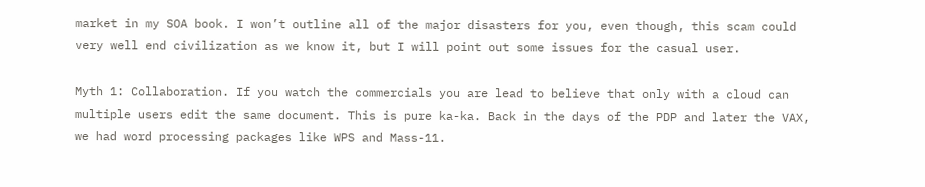market in my SOA book. I won’t outline all of the major disasters for you, even though, this scam could very well end civilization as we know it, but I will point out some issues for the casual user.

Myth 1: Collaboration. If you watch the commercials you are lead to believe that only with a cloud can multiple users edit the same document. This is pure ka-ka. Back in the days of the PDP and later the VAX, we had word processing packages like WPS and Mass-11.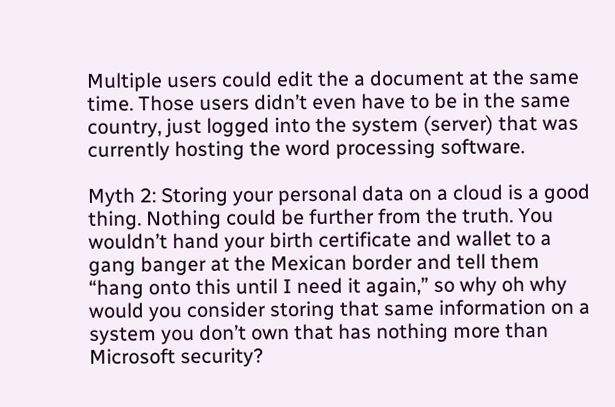Multiple users could edit the a document at the same time. Those users didn’t even have to be in the same country, just logged into the system (server) that was currently hosting the word processing software.

Myth 2: Storing your personal data on a cloud is a good thing. Nothing could be further from the truth. You wouldn’t hand your birth certificate and wallet to a gang banger at the Mexican border and tell them “hang onto this until I need it again,” so why oh why would you consider storing that same information on a system you don’t own that has nothing more than Microsoft security?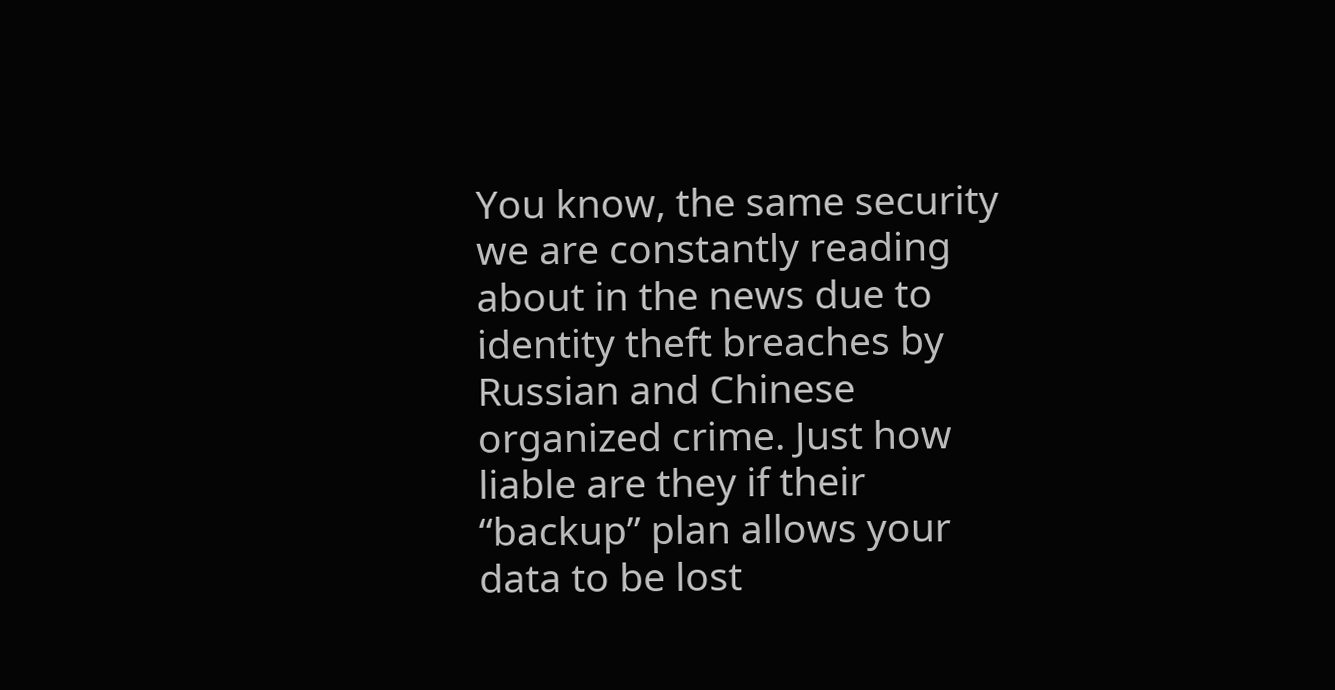You know, the same security we are constantly reading about in the news due to identity theft breaches by Russian and Chinese organized crime. Just how liable are they if their “backup” plan allows your data to be lost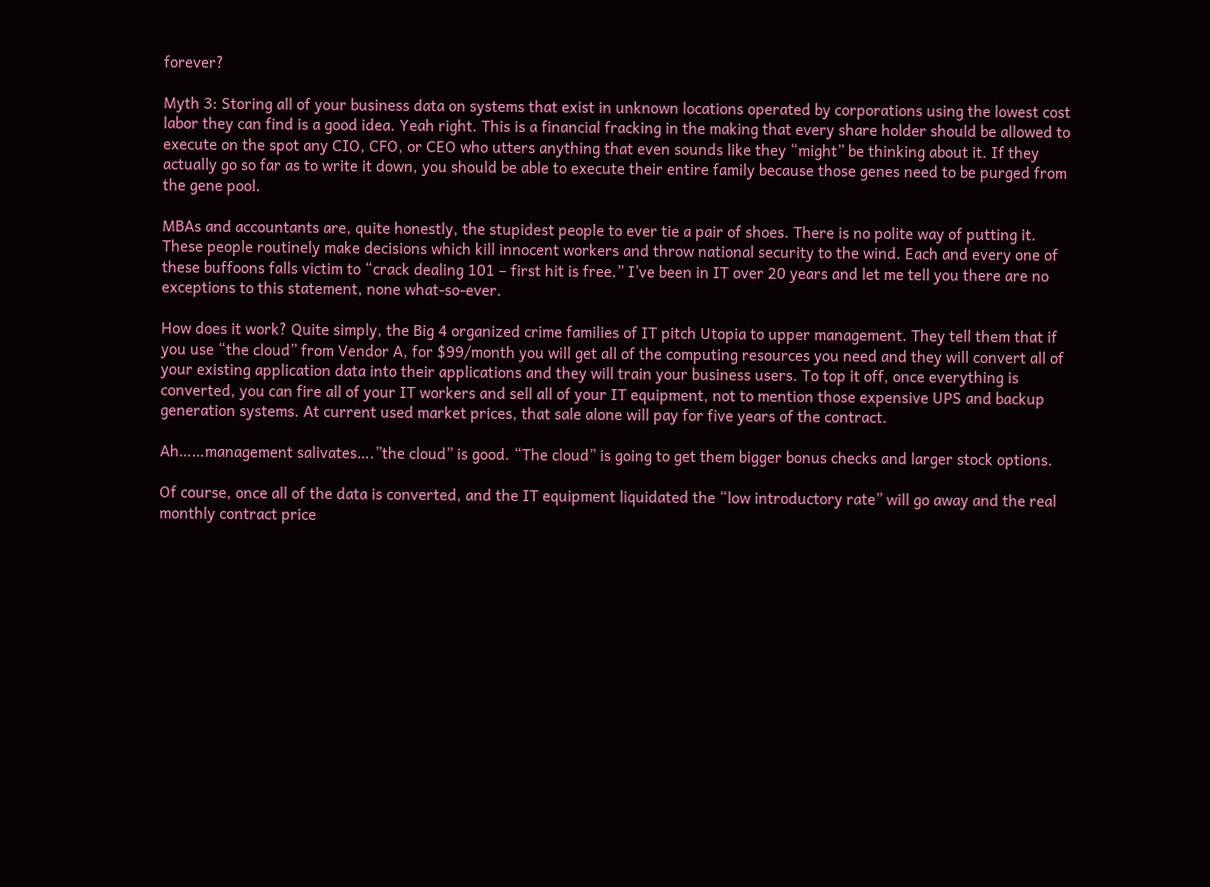forever?

Myth 3: Storing all of your business data on systems that exist in unknown locations operated by corporations using the lowest cost labor they can find is a good idea. Yeah right. This is a financial fracking in the making that every share holder should be allowed to execute on the spot any CIO, CFO, or CEO who utters anything that even sounds like they “might” be thinking about it. If they actually go so far as to write it down, you should be able to execute their entire family because those genes need to be purged from the gene pool.

MBAs and accountants are, quite honestly, the stupidest people to ever tie a pair of shoes. There is no polite way of putting it. These people routinely make decisions which kill innocent workers and throw national security to the wind. Each and every one of these buffoons falls victim to “crack dealing 101 – first hit is free.” I’ve been in IT over 20 years and let me tell you there are no exceptions to this statement, none what-so-ever.

How does it work? Quite simply, the Big 4 organized crime families of IT pitch Utopia to upper management. They tell them that if you use “the cloud” from Vendor A, for $99/month you will get all of the computing resources you need and they will convert all of your existing application data into their applications and they will train your business users. To top it off, once everything is converted, you can fire all of your IT workers and sell all of your IT equipment, not to mention those expensive UPS and backup generation systems. At current used market prices, that sale alone will pay for five years of the contract.

Ah……management salivates….”the cloud” is good. “The cloud” is going to get them bigger bonus checks and larger stock options.

Of course, once all of the data is converted, and the IT equipment liquidated the “low introductory rate” will go away and the real monthly contract price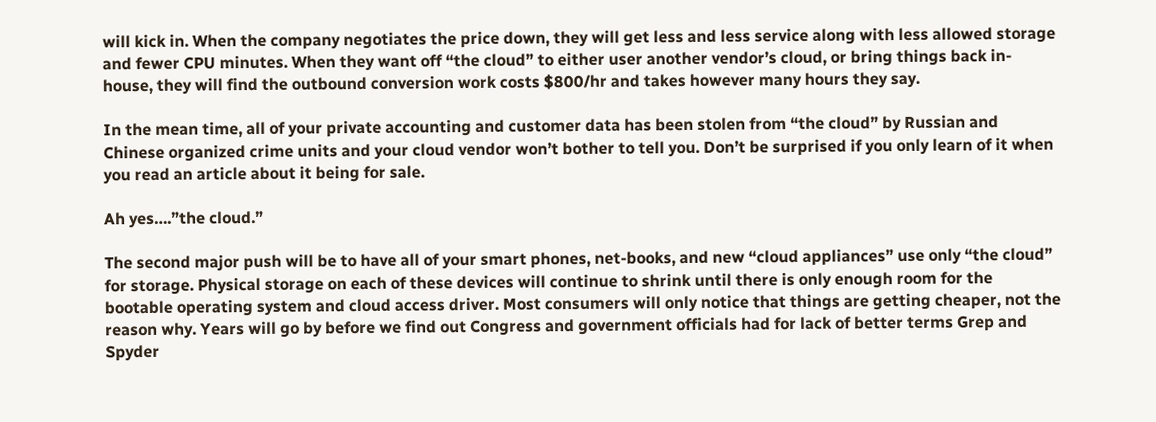will kick in. When the company negotiates the price down, they will get less and less service along with less allowed storage and fewer CPU minutes. When they want off “the cloud” to either user another vendor’s cloud, or bring things back in-house, they will find the outbound conversion work costs $800/hr and takes however many hours they say.

In the mean time, all of your private accounting and customer data has been stolen from “the cloud” by Russian and Chinese organized crime units and your cloud vendor won’t bother to tell you. Don’t be surprised if you only learn of it when you read an article about it being for sale.

Ah yes….”the cloud.”

The second major push will be to have all of your smart phones, net-books, and new “cloud appliances” use only “the cloud” for storage. Physical storage on each of these devices will continue to shrink until there is only enough room for the bootable operating system and cloud access driver. Most consumers will only notice that things are getting cheaper, not the reason why. Years will go by before we find out Congress and government officials had for lack of better terms Grep and Spyder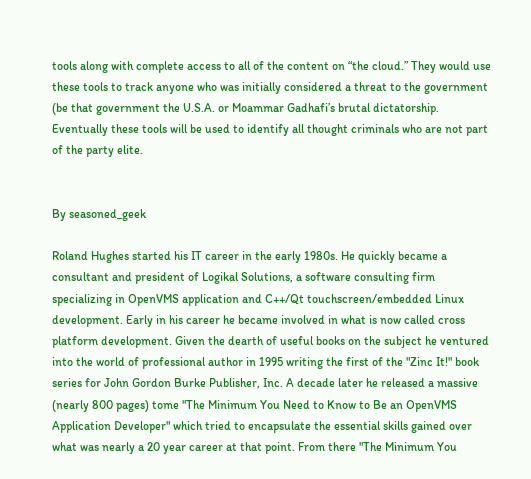tools along with complete access to all of the content on “the cloud.” They would use these tools to track anyone who was initially considered a threat to the government (be that government the U.S.A. or Moammar Gadhafi’s brutal dictatorship. Eventually these tools will be used to identify all thought criminals who are not part of the party elite.


By seasoned_geek

Roland Hughes started his IT career in the early 1980s. He quickly became a consultant and president of Logikal Solutions, a software consulting firm specializing in OpenVMS application and C++/Qt touchscreen/embedded Linux development. Early in his career he became involved in what is now called cross platform development. Given the dearth of useful books on the subject he ventured into the world of professional author in 1995 writing the first of the "Zinc It!" book series for John Gordon Burke Publisher, Inc. A decade later he released a massive (nearly 800 pages) tome "The Minimum You Need to Know to Be an OpenVMS Application Developer" which tried to encapsulate the essential skills gained over what was nearly a 20 year career at that point. From there "The Minimum You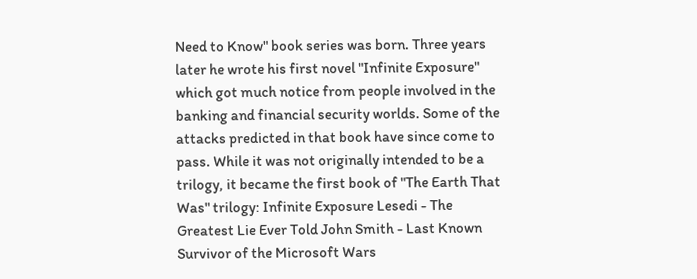Need to Know" book series was born. Three years later he wrote his first novel "Infinite Exposure" which got much notice from people involved in the banking and financial security worlds. Some of the attacks predicted in that book have since come to pass. While it was not originally intended to be a trilogy, it became the first book of "The Earth That Was" trilogy: Infinite Exposure Lesedi - The Greatest Lie Ever Told John Smith - Last Known Survivor of the Microsoft Wars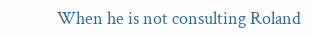When he is not consulting Roland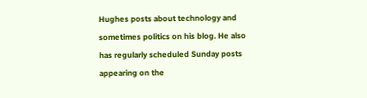Hughes posts about technology and sometimes politics on his blog. He also has regularly scheduled Sunday posts appearing on the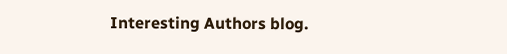Interesting Authors blog.